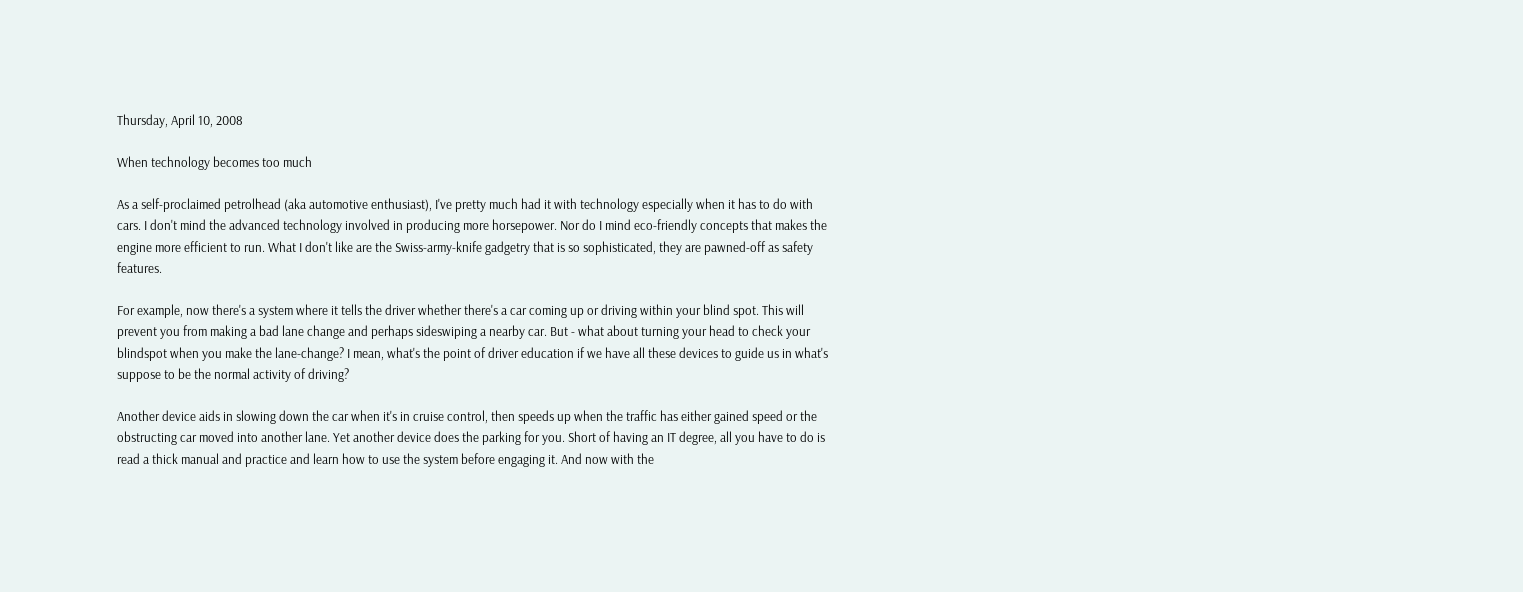Thursday, April 10, 2008

When technology becomes too much

As a self-proclaimed petrolhead (aka automotive enthusiast), I've pretty much had it with technology especially when it has to do with cars. I don't mind the advanced technology involved in producing more horsepower. Nor do I mind eco-friendly concepts that makes the engine more efficient to run. What I don't like are the Swiss-army-knife gadgetry that is so sophisticated, they are pawned-off as safety features.

For example, now there's a system where it tells the driver whether there's a car coming up or driving within your blind spot. This will prevent you from making a bad lane change and perhaps sideswiping a nearby car. But - what about turning your head to check your blindspot when you make the lane-change? I mean, what's the point of driver education if we have all these devices to guide us in what's suppose to be the normal activity of driving?

Another device aids in slowing down the car when it's in cruise control, then speeds up when the traffic has either gained speed or the obstructing car moved into another lane. Yet another device does the parking for you. Short of having an IT degree, all you have to do is read a thick manual and practice and learn how to use the system before engaging it. And now with the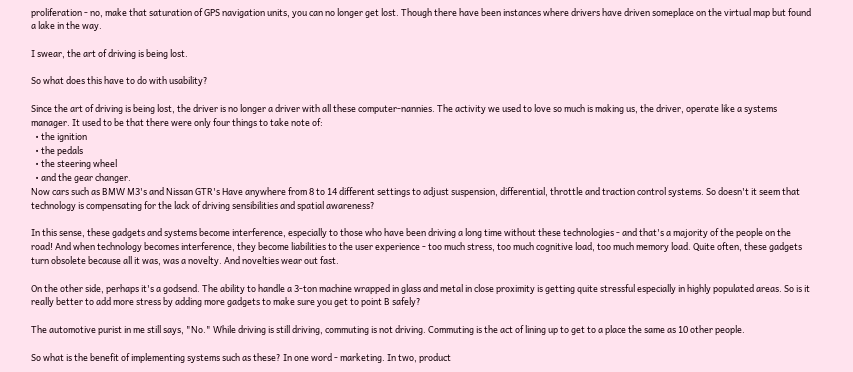proliferation - no, make that saturation of GPS navigation units, you can no longer get lost. Though there have been instances where drivers have driven someplace on the virtual map but found a lake in the way.

I swear, the art of driving is being lost.

So what does this have to do with usability?

Since the art of driving is being lost, the driver is no longer a driver with all these computer-nannies. The activity we used to love so much is making us, the driver, operate like a systems manager. It used to be that there were only four things to take note of:
  • the ignition
  • the pedals
  • the steering wheel
  • and the gear changer.
Now cars such as BMW M3's and Nissan GTR's Have anywhere from 8 to 14 different settings to adjust suspension, differential, throttle and traction control systems. So doesn't it seem that technology is compensating for the lack of driving sensibilities and spatial awareness?

In this sense, these gadgets and systems become interference, especially to those who have been driving a long time without these technologies - and that's a majority of the people on the road! And when technology becomes interference, they become liabilities to the user experience - too much stress, too much cognitive load, too much memory load. Quite often, these gadgets turn obsolete because all it was, was a novelty. And novelties wear out fast.

On the other side, perhaps it's a godsend. The ability to handle a 3-ton machine wrapped in glass and metal in close proximity is getting quite stressful especially in highly populated areas. So is it really better to add more stress by adding more gadgets to make sure you get to point B safely?

The automotive purist in me still says, "No." While driving is still driving, commuting is not driving. Commuting is the act of lining up to get to a place the same as 10 other people.

So what is the benefit of implementing systems such as these? In one word - marketing. In two, product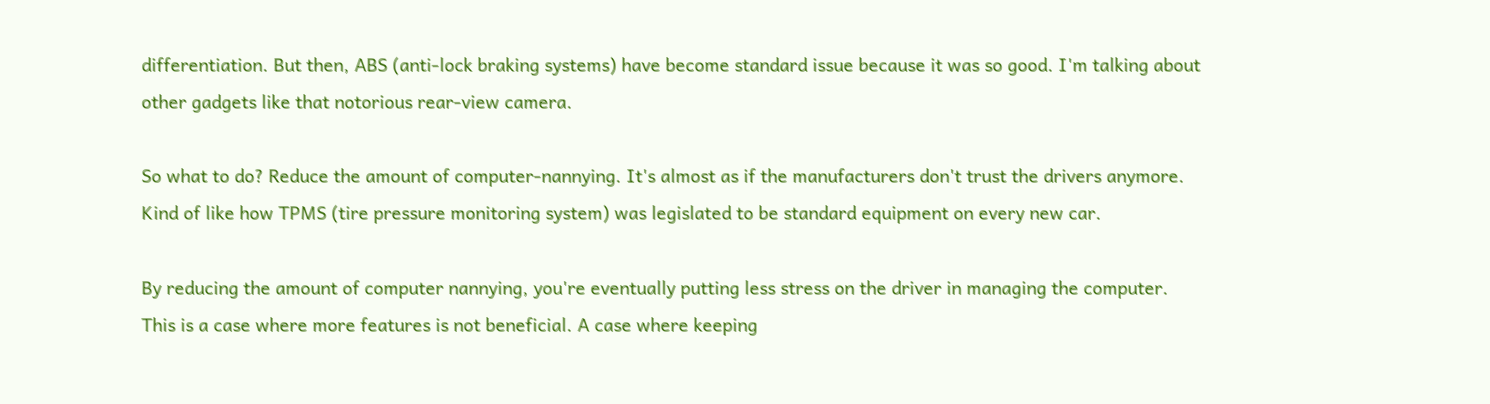differentiation. But then, ABS (anti-lock braking systems) have become standard issue because it was so good. I'm talking about other gadgets like that notorious rear-view camera.

So what to do? Reduce the amount of computer-nannying. It's almost as if the manufacturers don't trust the drivers anymore. Kind of like how TPMS (tire pressure monitoring system) was legislated to be standard equipment on every new car.

By reducing the amount of computer nannying, you're eventually putting less stress on the driver in managing the computer. This is a case where more features is not beneficial. A case where keeping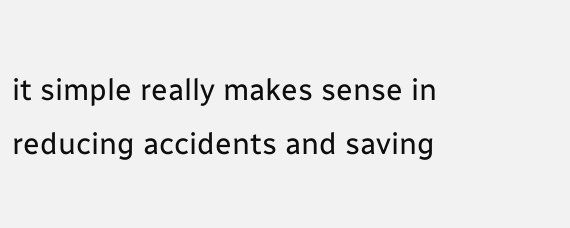it simple really makes sense in reducing accidents and saving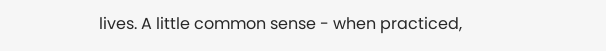lives. A little common sense - when practiced,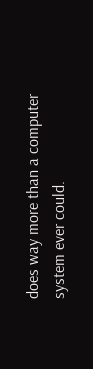does way more than a computer system ever could.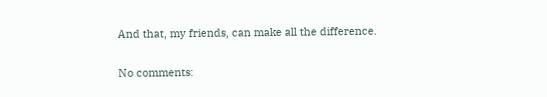And that, my friends, can make all the difference.

No comments: